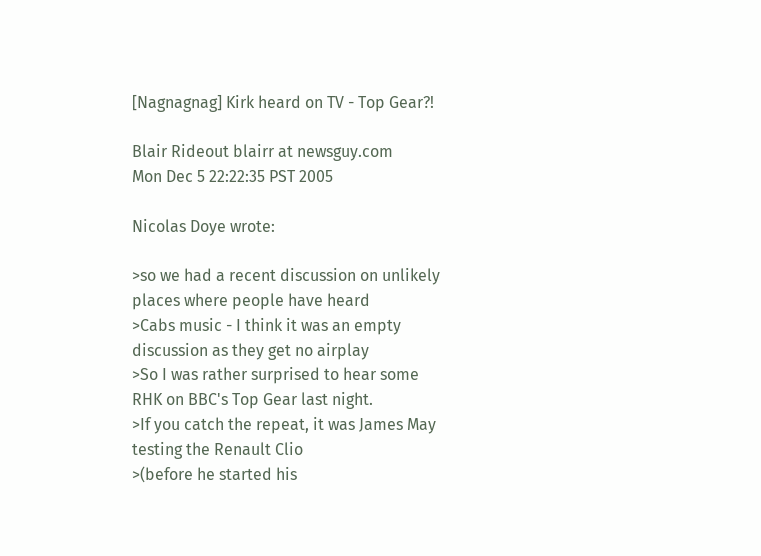[Nagnagnag] Kirk heard on TV - Top Gear?!

Blair Rideout blairr at newsguy.com
Mon Dec 5 22:22:35 PST 2005

Nicolas Doye wrote:

>so we had a recent discussion on unlikely places where people have heard
>Cabs music - I think it was an empty discussion as they get no airplay
>So I was rather surprised to hear some RHK on BBC's Top Gear last night.
>If you catch the repeat, it was James May testing the Renault Clio
>(before he started his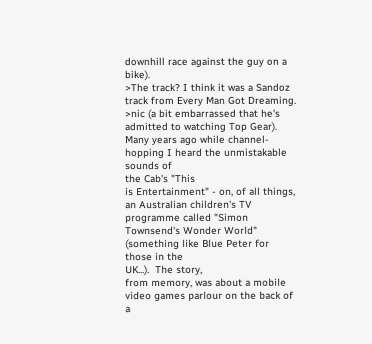downhill race against the guy on a bike).
>The track? I think it was a Sandoz track from Every Man Got Dreaming.
>nic (a bit embarrassed that he's admitted to watching Top Gear).
Many years ago while channel-hopping I heard the unmistakable sounds of
the Cab's "This
is Entertainment" - on, of all things, an Australian children's TV
programme called "Simon
Townsend's Wonder World" (something like Blue Peter for those in the
UK...).  The story,
from memory, was about a mobile video games parlour on the back of a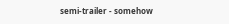semi-trailer - somehow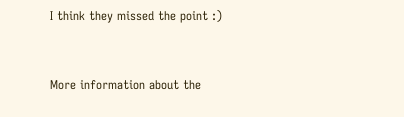I think they missed the point :)


More information about the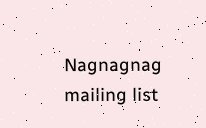Nagnagnag mailing list